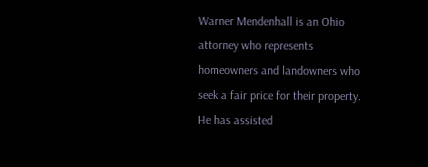Warner Mendenhall is an Ohio attorney who represents homeowners and landowners who seek a fair price for their property.  He has assisted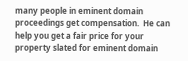many people in eminent domain proceedings get compensation.  He can help you get a fair price for your property slated for eminent domain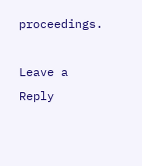proceedings.

Leave a Reply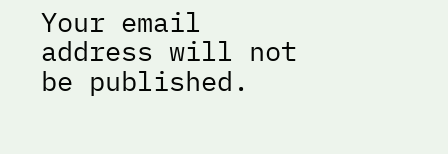Your email address will not be published.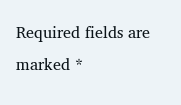Required fields are marked *